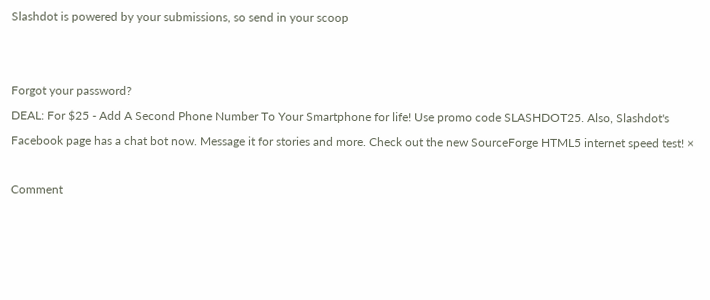Slashdot is powered by your submissions, so send in your scoop


Forgot your password?
DEAL: For $25 - Add A Second Phone Number To Your Smartphone for life! Use promo code SLASHDOT25. Also, Slashdot's Facebook page has a chat bot now. Message it for stories and more. Check out the new SourceForge HTML5 internet speed test! ×

Comment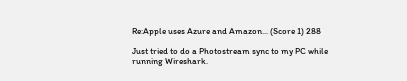Re:Apple uses Azure and Amazon... (Score 1) 288

Just tried to do a Photostream sync to my PC while running Wireshark.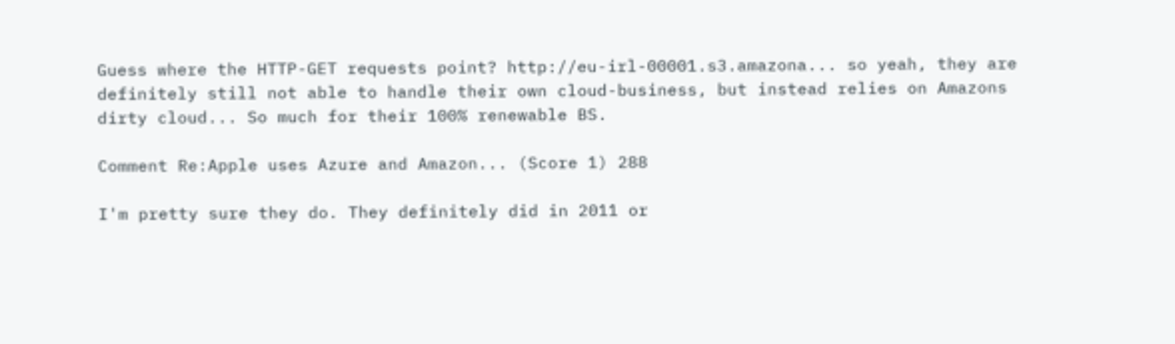Guess where the HTTP-GET requests point? http://eu-irl-00001.s3.amazona... so yeah, they are definitely still not able to handle their own cloud-business, but instead relies on Amazons dirty cloud... So much for their 100% renewable BS.

Comment Re:Apple uses Azure and Amazon... (Score 1) 288

I'm pretty sure they do. They definitely did in 2011 or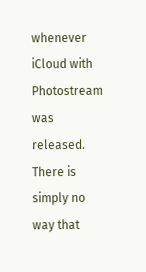whenever iCloud with Photostream was released. There is simply no way that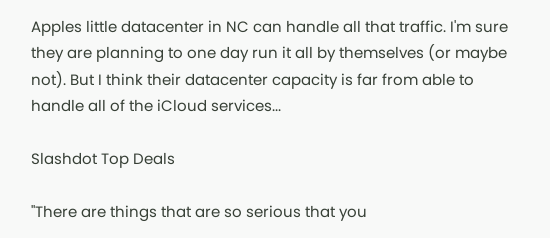Apples little datacenter in NC can handle all that traffic. I'm sure they are planning to one day run it all by themselves (or maybe not). But I think their datacenter capacity is far from able to handle all of the iCloud services...

Slashdot Top Deals

"There are things that are so serious that you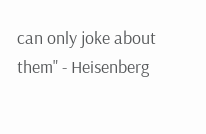can only joke about them" - Heisenberg